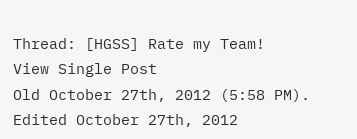Thread: [HGSS] Rate my Team!
View Single Post
Old October 27th, 2012 (5:58 PM). Edited October 27th, 2012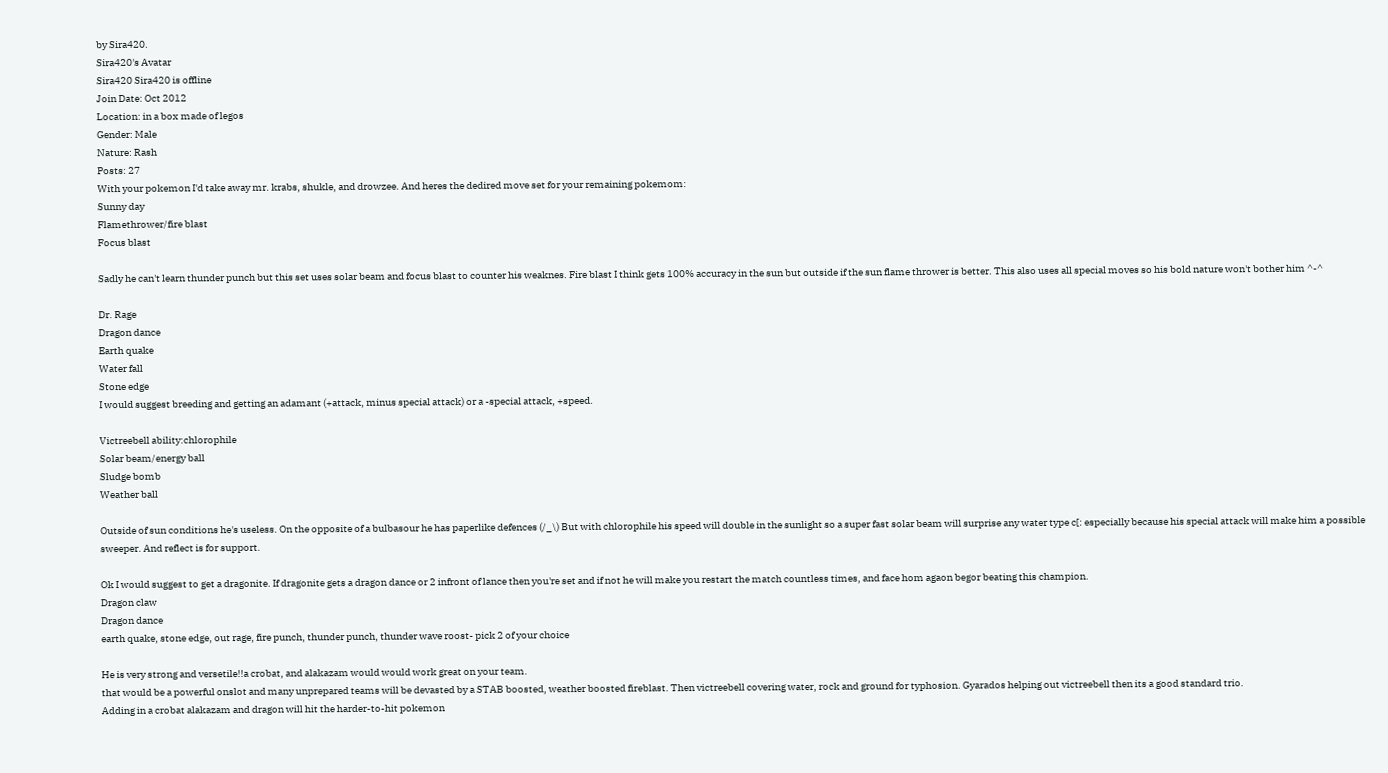by Sira420.
Sira420's Avatar
Sira420 Sira420 is offline
Join Date: Oct 2012
Location: in a box made of legos
Gender: Male
Nature: Rash
Posts: 27
With your pokemon I'd take away mr. krabs, shukle, and drowzee. And heres the dedired move set for your remaining pokemom:
Sunny day
Flamethrower/fire blast
Focus blast

Sadly he can't learn thunder punch but this set uses solar beam and focus blast to counter his weaknes. Fire blast I think gets 100% accuracy in the sun but outside if the sun flame thrower is better. This also uses all special moves so his bold nature won't bother him ^-^

Dr. Rage
Dragon dance
Earth quake
Water fall
Stone edge
I would suggest breeding and getting an adamant (+attack, minus special attack) or a -special attack, +speed.

Victreebell ability:chlorophile
Solar beam/energy ball
Sludge bomb
Weather ball

Outside of sun conditions he's useless. On the opposite of a bulbasour he has paperlike defences (/_\) But with chlorophile his speed will double in the sunlight so a super fast solar beam will surprise any water type c[: especially because his special attack will make him a possible sweeper. And reflect is for support.

Ok I would suggest to get a dragonite. If dragonite gets a dragon dance or 2 infront of lance then you're set and if not he will make you restart the match countless times, and face hom agaon begor beating this champion.
Dragon claw
Dragon dance
earth quake, stone edge, out rage, fire punch, thunder punch, thunder wave roost- pick 2 of your choice

He is very strong and versetile!!a crobat, and alakazam would would work great on your team.
that would be a powerful onslot and many unprepared teams will be devasted by a STAB boosted, weather boosted fireblast. Then victreebell covering water, rock and ground for typhosion. Gyarados helping out victreebell then its a good standard trio.
Adding in a crobat alakazam and dragon will hit the harder-to-hit pokemon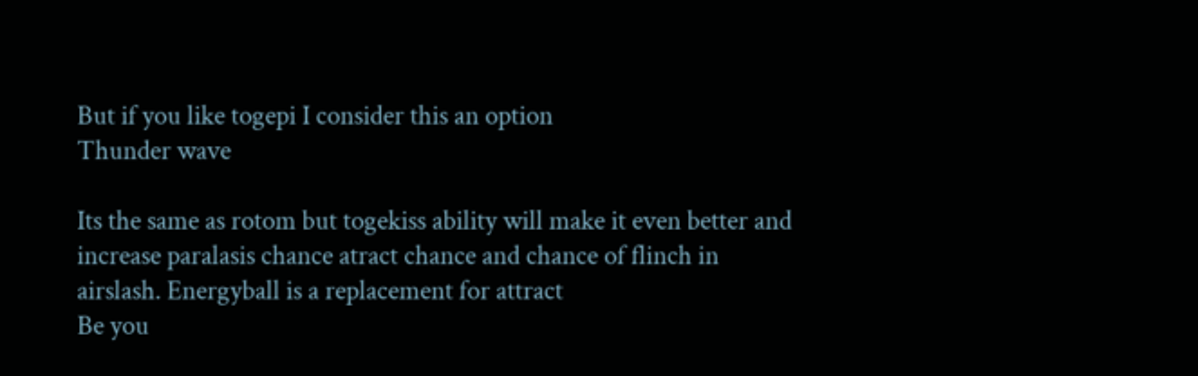But if you like togepi I consider this an option
Thunder wave

Its the same as rotom but togekiss ability will make it even better and increase paralasis chance atract chance and chance of flinch in airslash. Energyball is a replacement for attract
Be you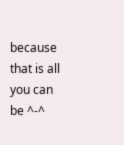because that is all you can be ^-^